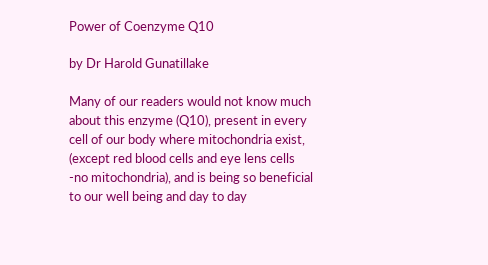Power of Coenzyme Q10

by Dr Harold Gunatillake

Many of our readers would not know much about this enzyme (Q10), present in every cell of our body where mitochondria exist, (except red blood cells and eye lens cells -no mitochondria), and is being so beneficial to our well being and day to day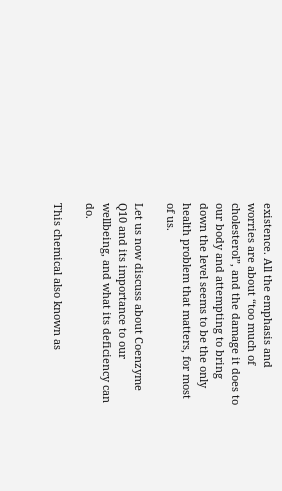existence. All the emphasis and worries are about “too much of cholesterol”, and the damage it does to our body and attempting to bring down the level seems to be the only health problem that matters, for most of us.

Let us now discuss about Coenzyme Q10 and its importance to our wellbeing, and what its deficiency can do.

This chemical also known as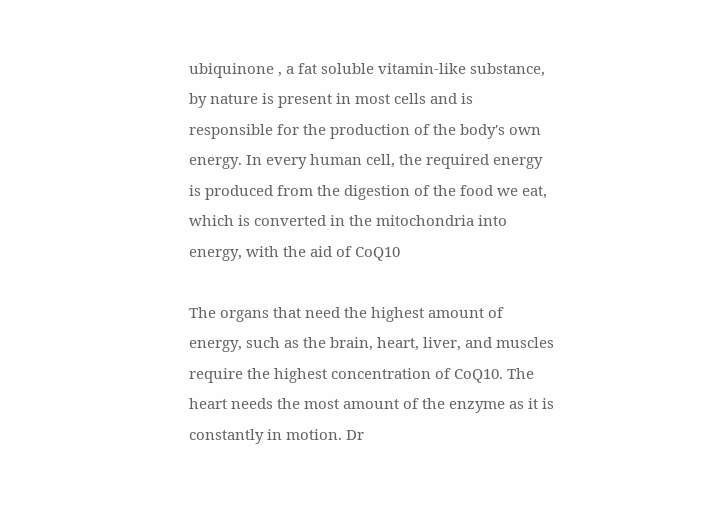ubiquinone , a fat soluble vitamin-like substance, by nature is present in most cells and is responsible for the production of the body's own energy. In every human cell, the required energy is produced from the digestion of the food we eat, which is converted in the mitochondria into energy, with the aid of CoQ10

The organs that need the highest amount of energy, such as the brain, heart, liver, and muscles require the highest concentration of CoQ10. The heart needs the most amount of the enzyme as it is constantly in motion. Dr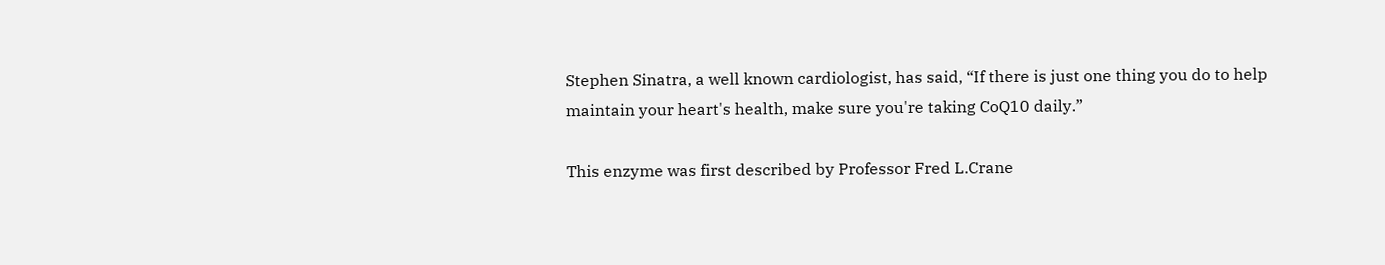Stephen Sinatra, a well known cardiologist, has said, “If there is just one thing you do to help maintain your heart's health, make sure you're taking CoQ10 daily.”

This enzyme was first described by Professor Fred L.Crane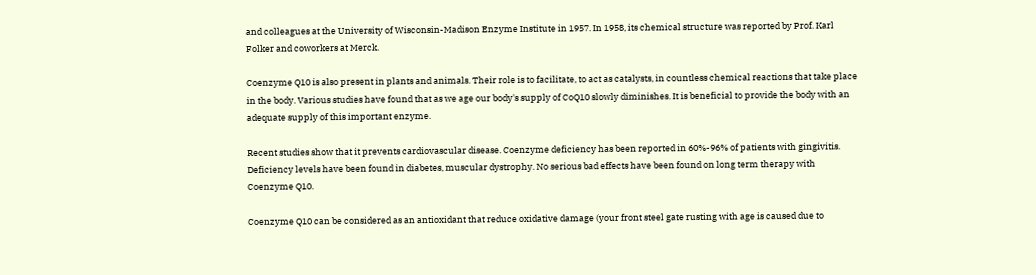and colleagues at the University of Wisconsin-Madison Enzyme Institute in 1957. In 1958, its chemical structure was reported by Prof. Karl Folker and coworkers at Merck.

Coenzyme Q10 is also present in plants and animals. Their role is to facilitate, to act as catalysts, in countless chemical reactions that take place in the body. Various studies have found that as we age our body's supply of CoQ10 slowly diminishes. It is beneficial to provide the body with an adequate supply of this important enzyme.

Recent studies show that it prevents cardiovascular disease. Coenzyme deficiency has been reported in 60%-96% of patients with gingivitis. Deficiency levels have been found in diabetes, muscular dystrophy. No serious bad effects have been found on long term therapy with Coenzyme Q10.

Coenzyme Q10 can be considered as an antioxidant that reduce oxidative damage (your front steel gate rusting with age is caused due to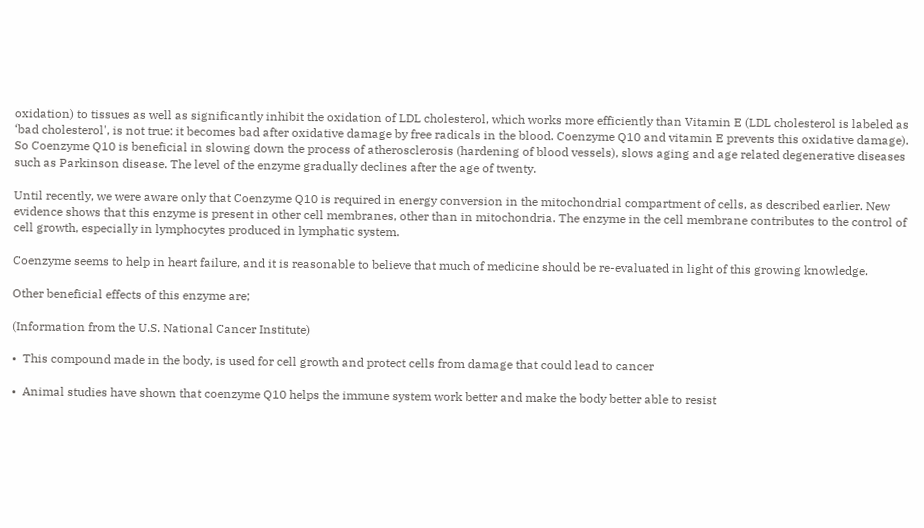oxidation) to tissues as well as significantly inhibit the oxidation of LDL cholesterol, which works more efficiently than Vitamin E (LDL cholesterol is labeled as ‘bad cholesterol', is not true: it becomes bad after oxidative damage by free radicals in the blood. Coenzyme Q10 and vitamin E prevents this oxidative damage). So Coenzyme Q10 is beneficial in slowing down the process of atherosclerosis (hardening of blood vessels), slows aging and age related degenerative diseases such as Parkinson disease. The level of the enzyme gradually declines after the age of twenty.

Until recently, we were aware only that Coenzyme Q10 is required in energy conversion in the mitochondrial compartment of cells, as described earlier. New evidence shows that this enzyme is present in other cell membranes, other than in mitochondria. The enzyme in the cell membrane contributes to the control of cell growth, especially in lymphocytes produced in lymphatic system.

Coenzyme seems to help in heart failure, and it is reasonable to believe that much of medicine should be re-evaluated in light of this growing knowledge.

Other beneficial effects of this enzyme are;

(Information from the U.S. National Cancer Institute)

•  This compound made in the body, is used for cell growth and protect cells from damage that could lead to cancer

•  Animal studies have shown that coenzyme Q10 helps the immune system work better and make the body better able to resist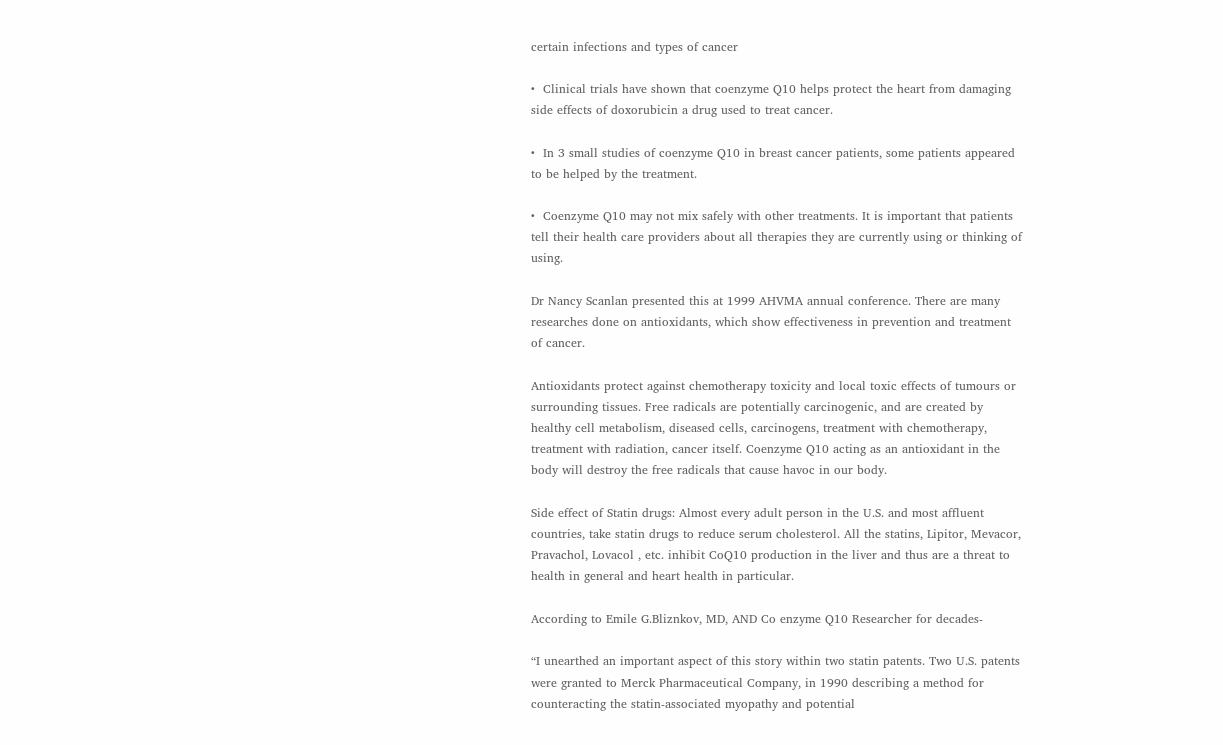certain infections and types of cancer

•  Clinical trials have shown that coenzyme Q10 helps protect the heart from damaging side effects of doxorubicin a drug used to treat cancer.

•  In 3 small studies of coenzyme Q10 in breast cancer patients, some patients appeared to be helped by the treatment.

•  Coenzyme Q10 may not mix safely with other treatments. It is important that patients tell their health care providers about all therapies they are currently using or thinking of using.

Dr Nancy Scanlan presented this at 1999 AHVMA annual conference. There are many researches done on antioxidants, which show effectiveness in prevention and treatment of cancer.

Antioxidants protect against chemotherapy toxicity and local toxic effects of tumours or surrounding tissues. Free radicals are potentially carcinogenic, and are created by healthy cell metabolism, diseased cells, carcinogens, treatment with chemotherapy, treatment with radiation, cancer itself. Coenzyme Q10 acting as an antioxidant in the body will destroy the free radicals that cause havoc in our body.

Side effect of Statin drugs: Almost every adult person in the U.S. and most affluent countries, take statin drugs to reduce serum cholesterol. All the statins, Lipitor, Mevacor, Pravachol, Lovacol , etc. inhibit CoQ10 production in the liver and thus are a threat to health in general and heart health in particular.

According to Emile G.Bliznkov, MD, AND Co enzyme Q10 Researcher for decades-

“I unearthed an important aspect of this story within two statin patents. Two U.S. patents were granted to Merck Pharmaceutical Company, in 1990 describing a method for counteracting the statin-associated myopathy and potential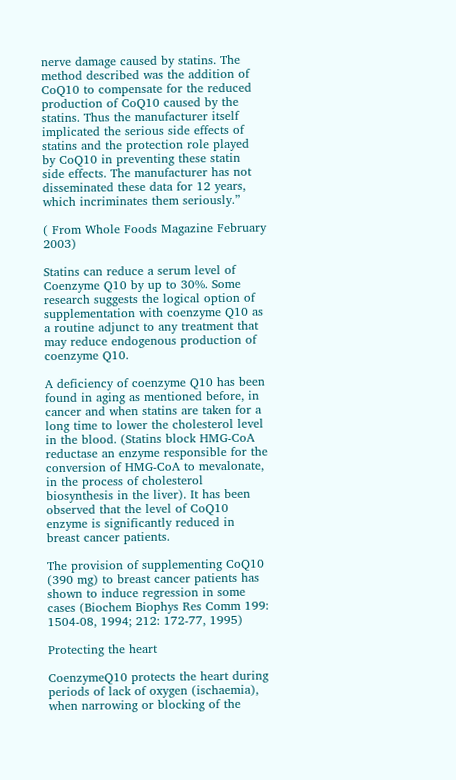nerve damage caused by statins. The method described was the addition of CoQ10 to compensate for the reduced production of CoQ10 caused by the statins. Thus the manufacturer itself implicated the serious side effects of statins and the protection role played by CoQ10 in preventing these statin side effects. The manufacturer has not disseminated these data for 12 years, which incriminates them seriously.”

( From Whole Foods Magazine February 2003)

Statins can reduce a serum level of Coenzyme Q10 by up to 30%. Some research suggests the logical option of supplementation with coenzyme Q10 as a routine adjunct to any treatment that may reduce endogenous production of coenzyme Q10.

A deficiency of coenzyme Q10 has been found in aging as mentioned before, in cancer and when statins are taken for a long time to lower the cholesterol level in the blood. (Statins block HMG-CoA reductase an enzyme responsible for the conversion of HMG-CoA to mevalonate, in the process of cholesterol biosynthesis in the liver). It has been observed that the level of CoQ10 enzyme is significantly reduced in breast cancer patients.

The provision of supplementing CoQ10 (390 mg) to breast cancer patients has shown to induce regression in some cases (Biochem Biophys Res Comm 199: 1504-08, 1994; 212: 172-77, 1995)

Protecting the heart

CoenzymeQ10 protects the heart during periods of lack of oxygen (ischaemia), when narrowing or blocking of the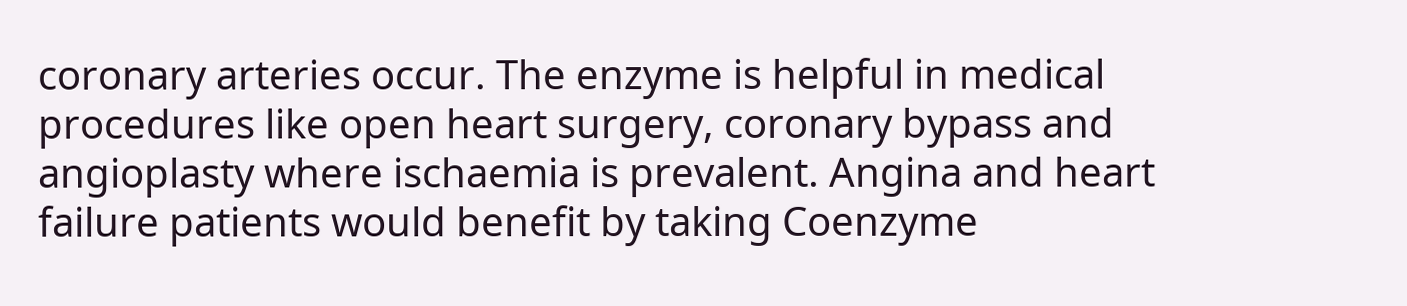coronary arteries occur. The enzyme is helpful in medical procedures like open heart surgery, coronary bypass and angioplasty where ischaemia is prevalent. Angina and heart failure patients would benefit by taking Coenzyme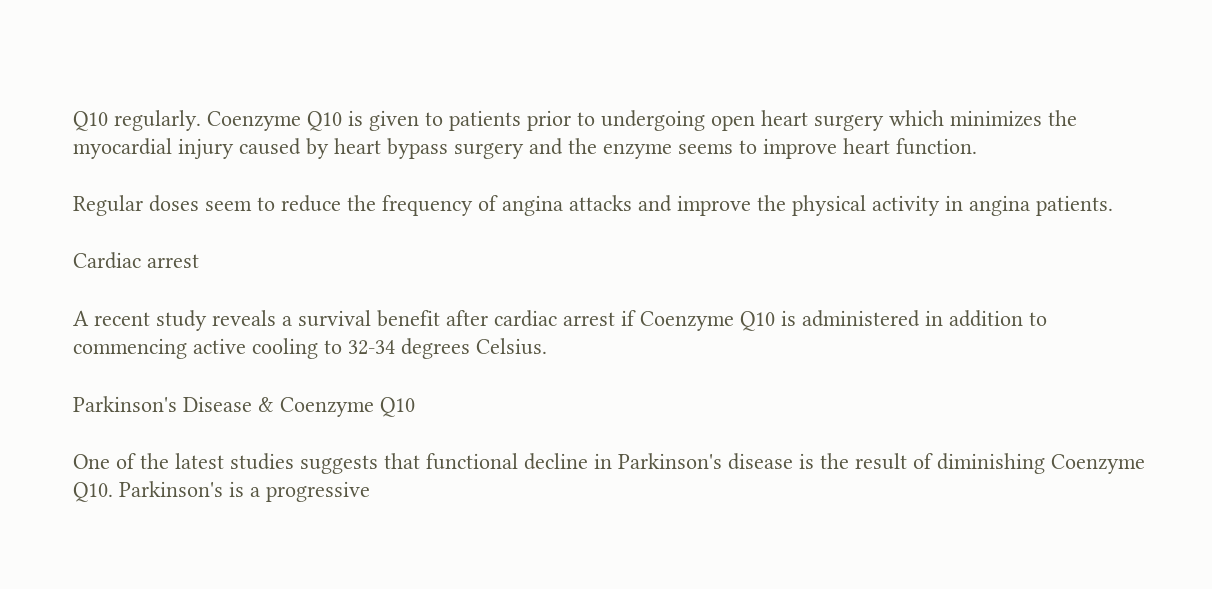Q10 regularly. Coenzyme Q10 is given to patients prior to undergoing open heart surgery which minimizes the myocardial injury caused by heart bypass surgery and the enzyme seems to improve heart function.

Regular doses seem to reduce the frequency of angina attacks and improve the physical activity in angina patients.

Cardiac arrest

A recent study reveals a survival benefit after cardiac arrest if Coenzyme Q10 is administered in addition to commencing active cooling to 32-34 degrees Celsius.

Parkinson's Disease & Coenzyme Q10

One of the latest studies suggests that functional decline in Parkinson's disease is the result of diminishing Coenzyme Q10. Parkinson's is a progressive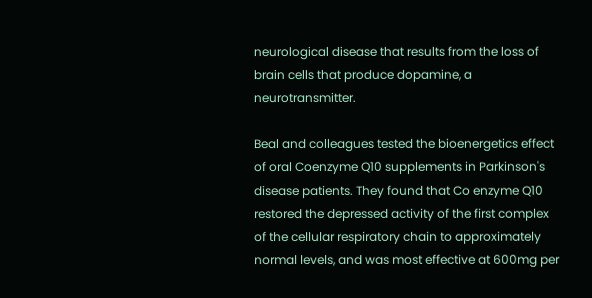neurological disease that results from the loss of brain cells that produce dopamine, a neurotransmitter.

Beal and colleagues tested the bioenergetics effect of oral Coenzyme Q10 supplements in Parkinson's disease patients. They found that Co enzyme Q10 restored the depressed activity of the first complex of the cellular respiratory chain to approximately normal levels, and was most effective at 600mg per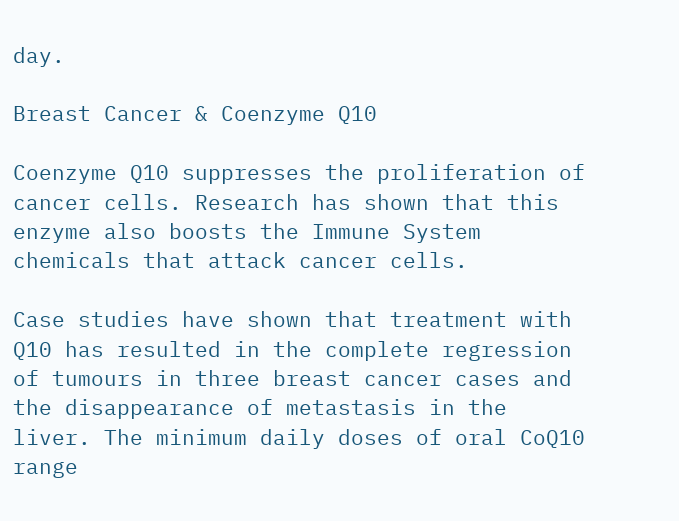day.

Breast Cancer & Coenzyme Q10

Coenzyme Q10 suppresses the proliferation of cancer cells. Research has shown that this enzyme also boosts the Immune System chemicals that attack cancer cells.

Case studies have shown that treatment with Q10 has resulted in the complete regression of tumours in three breast cancer cases and the disappearance of metastasis in the liver. The minimum daily doses of oral CoQ10 range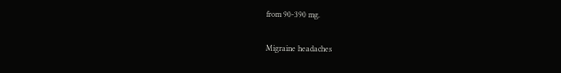from 90-390 mg.

Migraine headaches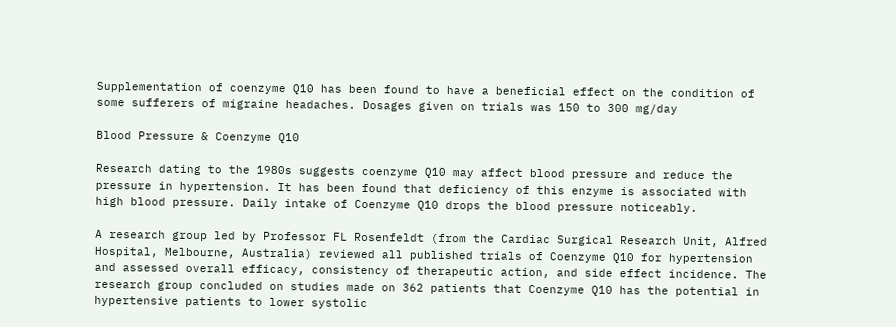Supplementation of coenzyme Q10 has been found to have a beneficial effect on the condition of some sufferers of migraine headaches. Dosages given on trials was 150 to 300 mg/day

Blood Pressure & Coenzyme Q10

Research dating to the 1980s suggests coenzyme Q10 may affect blood pressure and reduce the pressure in hypertension. It has been found that deficiency of this enzyme is associated with high blood pressure. Daily intake of Coenzyme Q10 drops the blood pressure noticeably.

A research group led by Professor FL Rosenfeldt (from the Cardiac Surgical Research Unit, Alfred Hospital, Melbourne, Australia) reviewed all published trials of Coenzyme Q10 for hypertension and assessed overall efficacy, consistency of therapeutic action, and side effect incidence. The research group concluded on studies made on 362 patients that Coenzyme Q10 has the potential in hypertensive patients to lower systolic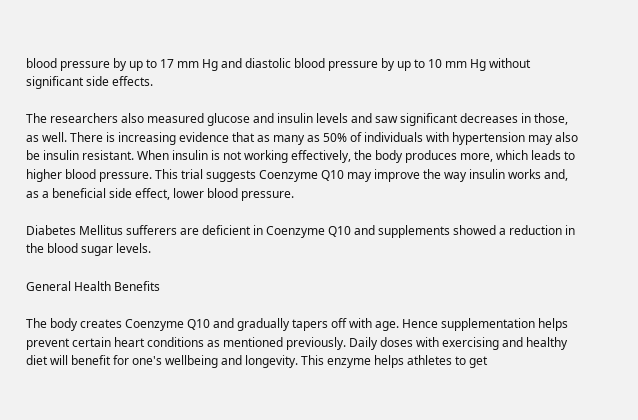blood pressure by up to 17 mm Hg and diastolic blood pressure by up to 10 mm Hg without significant side effects.

The researchers also measured glucose and insulin levels and saw significant decreases in those, as well. There is increasing evidence that as many as 50% of individuals with hypertension may also be insulin resistant. When insulin is not working effectively, the body produces more, which leads to higher blood pressure. This trial suggests Coenzyme Q10 may improve the way insulin works and, as a beneficial side effect, lower blood pressure.

Diabetes Mellitus sufferers are deficient in Coenzyme Q10 and supplements showed a reduction in the blood sugar levels.

General Health Benefits

The body creates Coenzyme Q10 and gradually tapers off with age. Hence supplementation helps prevent certain heart conditions as mentioned previously. Daily doses with exercising and healthy diet will benefit for one's wellbeing and longevity. This enzyme helps athletes to get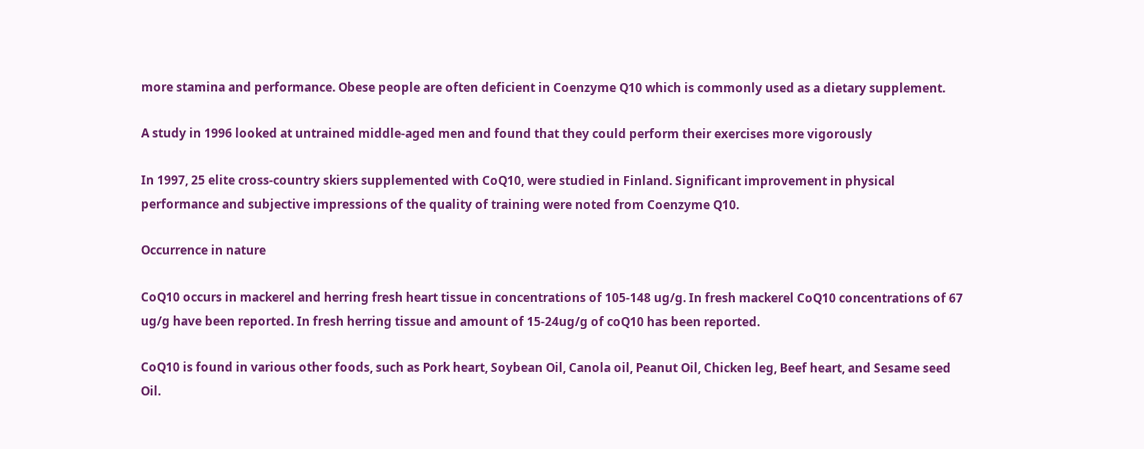more stamina and performance. Obese people are often deficient in Coenzyme Q10 which is commonly used as a dietary supplement.

A study in 1996 looked at untrained middle-aged men and found that they could perform their exercises more vigorously

In 1997, 25 elite cross-country skiers supplemented with CoQ10, were studied in Finland. Significant improvement in physical performance and subjective impressions of the quality of training were noted from Coenzyme Q10.

Occurrence in nature

CoQ10 occurs in mackerel and herring fresh heart tissue in concentrations of 105-148 ug/g. In fresh mackerel CoQ10 concentrations of 67 ug/g have been reported. In fresh herring tissue and amount of 15-24ug/g of coQ10 has been reported.

CoQ10 is found in various other foods, such as Pork heart, Soybean Oil, Canola oil, Peanut Oil, Chicken leg, Beef heart, and Sesame seed Oil.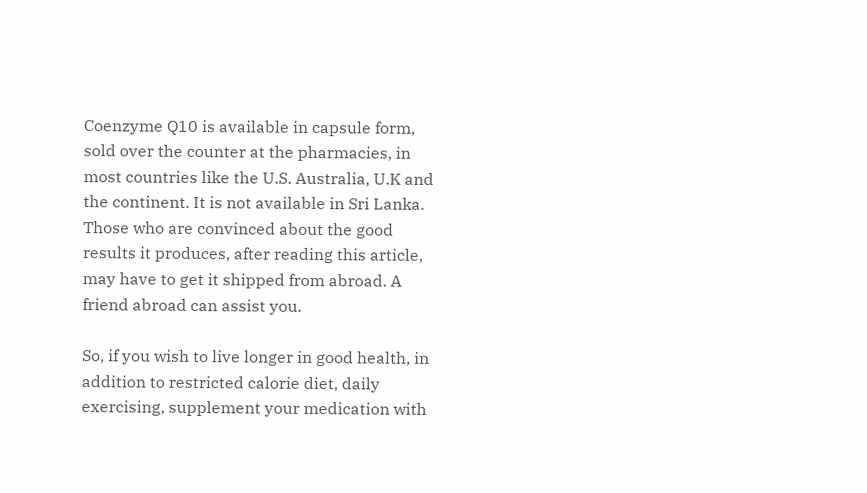Coenzyme Q10 is available in capsule form, sold over the counter at the pharmacies, in most countries like the U.S. Australia, U.K and the continent. It is not available in Sri Lanka. Those who are convinced about the good results it produces, after reading this article, may have to get it shipped from abroad. A friend abroad can assist you.

So, if you wish to live longer in good health, in addition to restricted calorie diet, daily exercising, supplement your medication with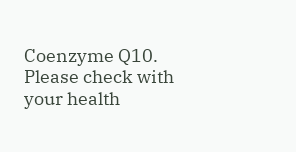Coenzyme Q10. Please check with your health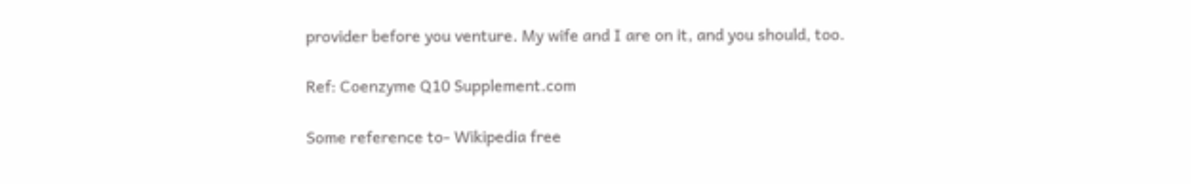provider before you venture. My wife and I are on it, and you should, too.

Ref: Coenzyme Q10 Supplement.com

Some reference to- Wikipedia free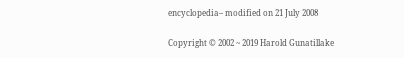encyclopedia– modified on 21 July 2008

Copyright © 2002 ~ 2019 Harold Gunatillake